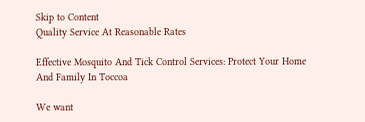Skip to Content
Quality Service At Reasonable Rates

Effective Mosquito And Tick Control Services: Protect Your Home And Family In Toccoa

We want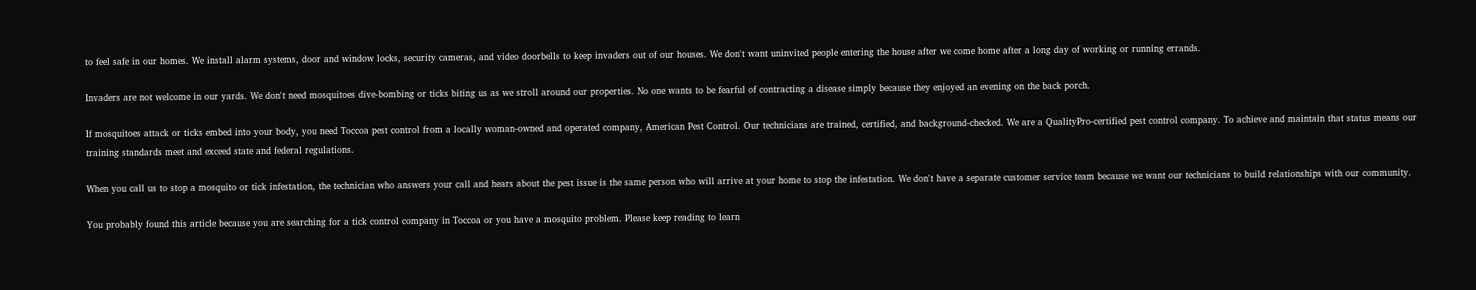to feel safe in our homes. We install alarm systems, door and window locks, security cameras, and video doorbells to keep invaders out of our houses. We don't want uninvited people entering the house after we come home after a long day of working or running errands.

Invaders are not welcome in our yards. We don't need mosquitoes dive-bombing or ticks biting us as we stroll around our properties. No one wants to be fearful of contracting a disease simply because they enjoyed an evening on the back porch.

If mosquitoes attack or ticks embed into your body, you need Toccoa pest control from a locally woman-owned and operated company, American Pest Control. Our technicians are trained, certified, and background-checked. We are a QualityPro-certified pest control company. To achieve and maintain that status means our training standards meet and exceed state and federal regulations.

When you call us to stop a mosquito or tick infestation, the technician who answers your call and hears about the pest issue is the same person who will arrive at your home to stop the infestation. We don't have a separate customer service team because we want our technicians to build relationships with our community.

You probably found this article because you are searching for a tick control company in Toccoa or you have a mosquito problem. Please keep reading to learn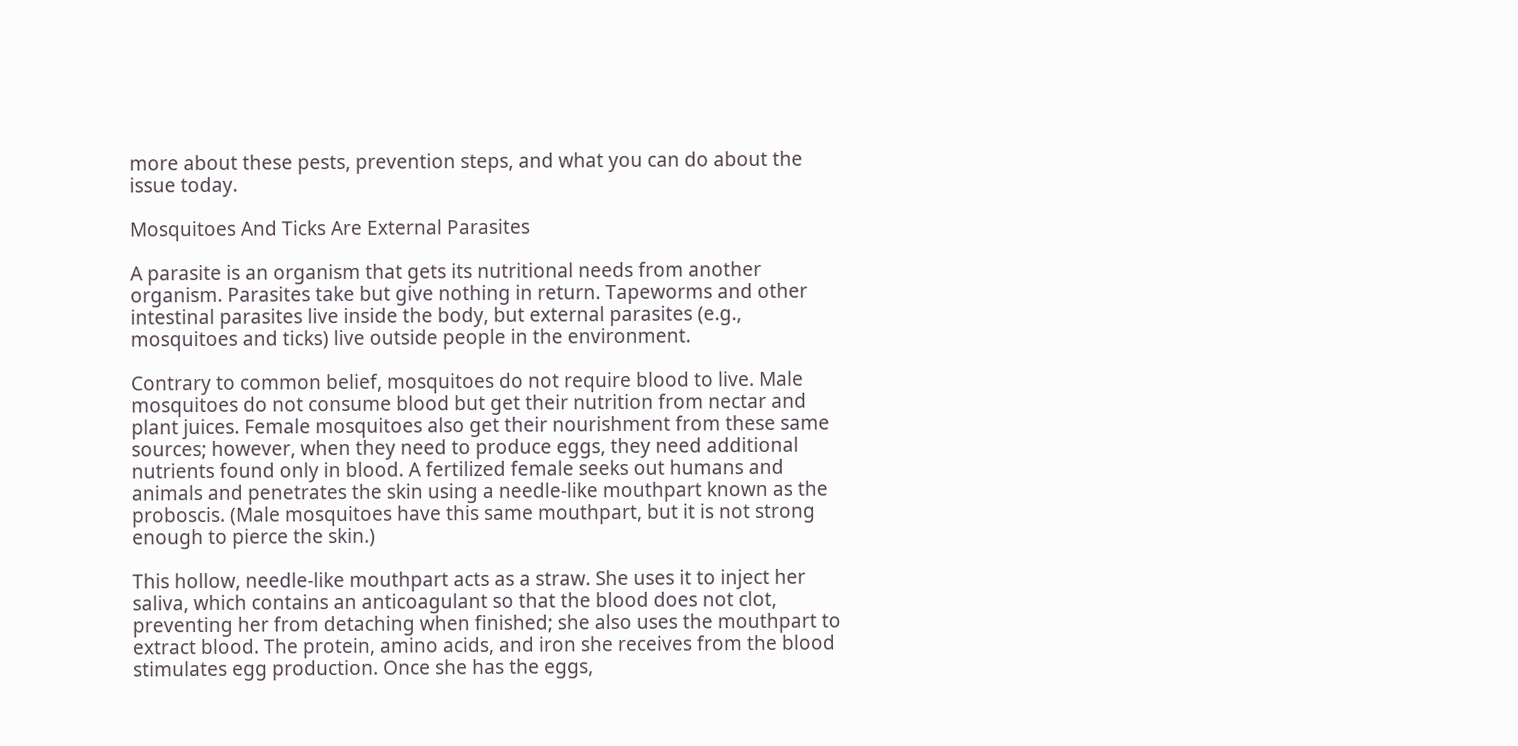more about these pests, prevention steps, and what you can do about the issue today.

Mosquitoes And Ticks Are External Parasites

A parasite is an organism that gets its nutritional needs from another organism. Parasites take but give nothing in return. Tapeworms and other intestinal parasites live inside the body, but external parasites (e.g., mosquitoes and ticks) live outside people in the environment.

Contrary to common belief, mosquitoes do not require blood to live. Male mosquitoes do not consume blood but get their nutrition from nectar and plant juices. Female mosquitoes also get their nourishment from these same sources; however, when they need to produce eggs, they need additional nutrients found only in blood. A fertilized female seeks out humans and animals and penetrates the skin using a needle-like mouthpart known as the proboscis. (Male mosquitoes have this same mouthpart, but it is not strong enough to pierce the skin.)

This hollow, needle-like mouthpart acts as a straw. She uses it to inject her saliva, which contains an anticoagulant so that the blood does not clot, preventing her from detaching when finished; she also uses the mouthpart to extract blood. The protein, amino acids, and iron she receives from the blood stimulates egg production. Once she has the eggs,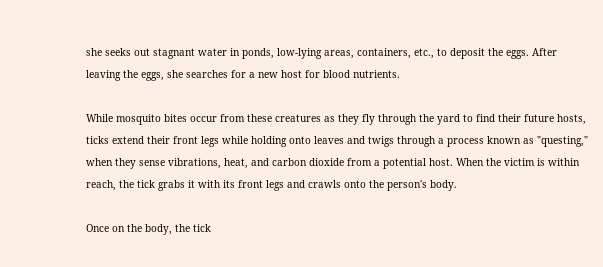she seeks out stagnant water in ponds, low-lying areas, containers, etc., to deposit the eggs. After leaving the eggs, she searches for a new host for blood nutrients.

While mosquito bites occur from these creatures as they fly through the yard to find their future hosts, ticks extend their front legs while holding onto leaves and twigs through a process known as "questing," when they sense vibrations, heat, and carbon dioxide from a potential host. When the victim is within reach, the tick grabs it with its front legs and crawls onto the person's body.

Once on the body, the tick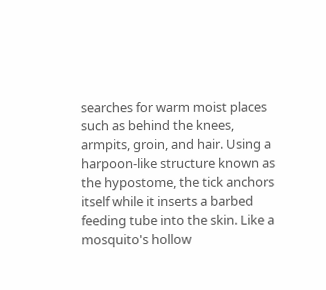searches for warm moist places such as behind the knees, armpits, groin, and hair. Using a harpoon-like structure known as the hypostome, the tick anchors itself while it inserts a barbed feeding tube into the skin. Like a mosquito's hollow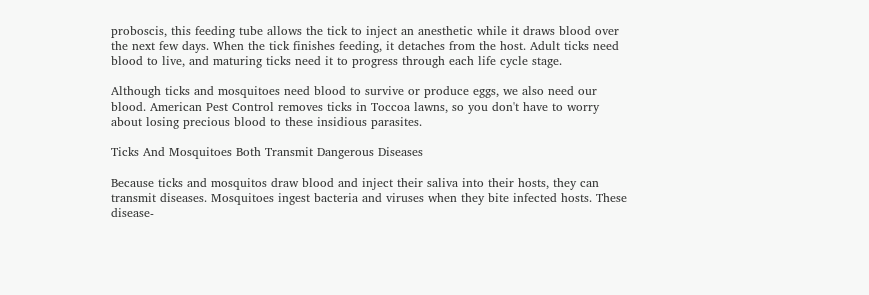proboscis, this feeding tube allows the tick to inject an anesthetic while it draws blood over the next few days. When the tick finishes feeding, it detaches from the host. Adult ticks need blood to live, and maturing ticks need it to progress through each life cycle stage.

Although ticks and mosquitoes need blood to survive or produce eggs, we also need our blood. American Pest Control removes ticks in Toccoa lawns, so you don't have to worry about losing precious blood to these insidious parasites.

Ticks And Mosquitoes Both Transmit Dangerous Diseases

Because ticks and mosquitos draw blood and inject their saliva into their hosts, they can transmit diseases. Mosquitoes ingest bacteria and viruses when they bite infected hosts. These disease-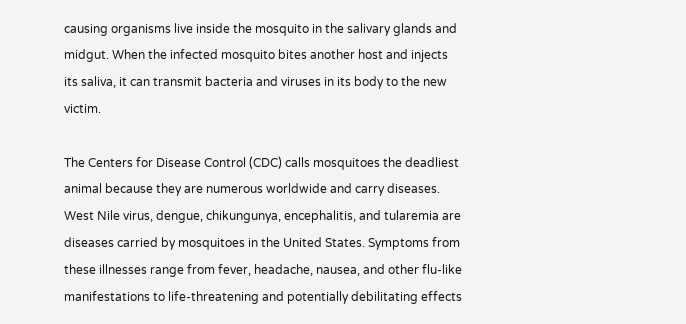causing organisms live inside the mosquito in the salivary glands and midgut. When the infected mosquito bites another host and injects its saliva, it can transmit bacteria and viruses in its body to the new victim.

The Centers for Disease Control (CDC) calls mosquitoes the deadliest animal because they are numerous worldwide and carry diseases. West Nile virus, dengue, chikungunya, encephalitis, and tularemia are diseases carried by mosquitoes in the United States. Symptoms from these illnesses range from fever, headache, nausea, and other flu-like manifestations to life-threatening and potentially debilitating effects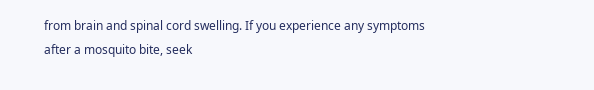from brain and spinal cord swelling. If you experience any symptoms after a mosquito bite, seek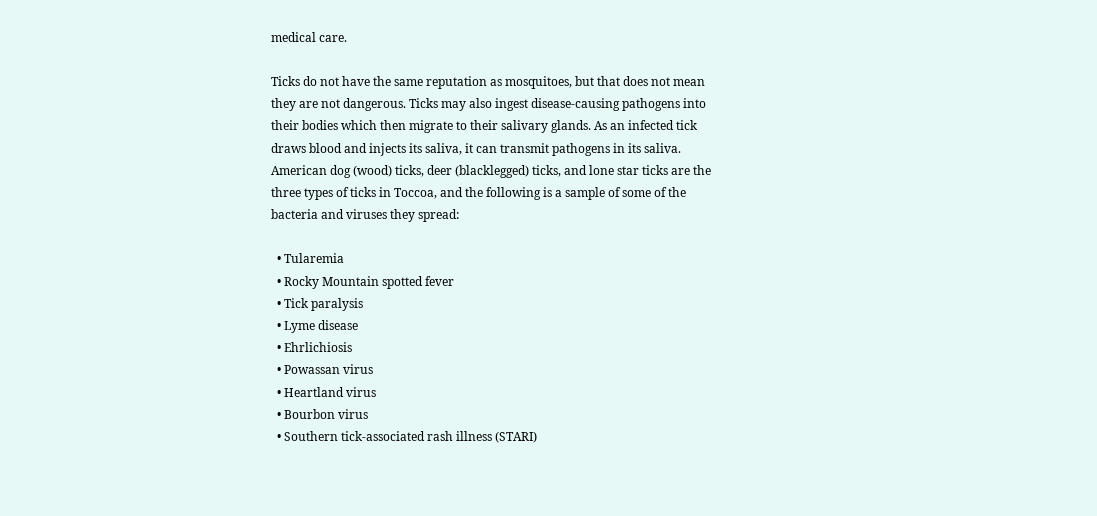medical care.

Ticks do not have the same reputation as mosquitoes, but that does not mean they are not dangerous. Ticks may also ingest disease-causing pathogens into their bodies which then migrate to their salivary glands. As an infected tick draws blood and injects its saliva, it can transmit pathogens in its saliva. American dog (wood) ticks, deer (blacklegged) ticks, and lone star ticks are the three types of ticks in Toccoa, and the following is a sample of some of the bacteria and viruses they spread:

  • Tularemia
  • Rocky Mountain spotted fever
  • Tick paralysis
  • Lyme disease
  • Ehrlichiosis
  • Powassan virus
  • Heartland virus
  • Bourbon virus
  • Southern tick-associated rash illness (STARI)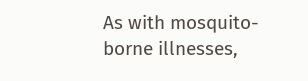As with mosquito-borne illnesses,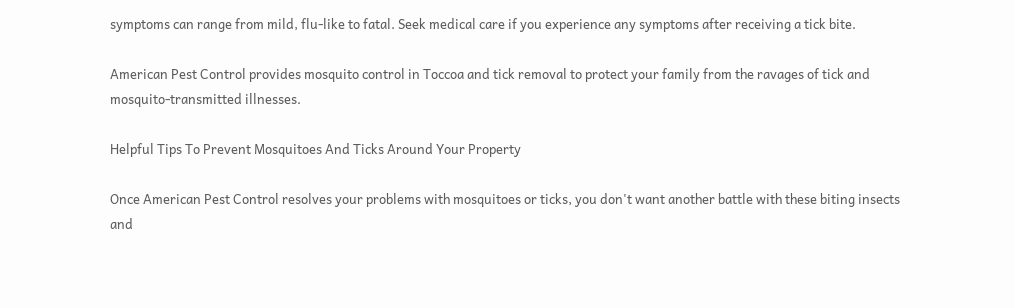symptoms can range from mild, flu-like to fatal. Seek medical care if you experience any symptoms after receiving a tick bite.

American Pest Control provides mosquito control in Toccoa and tick removal to protect your family from the ravages of tick and mosquito-transmitted illnesses.

Helpful Tips To Prevent Mosquitoes And Ticks Around Your Property

Once American Pest Control resolves your problems with mosquitoes or ticks, you don't want another battle with these biting insects and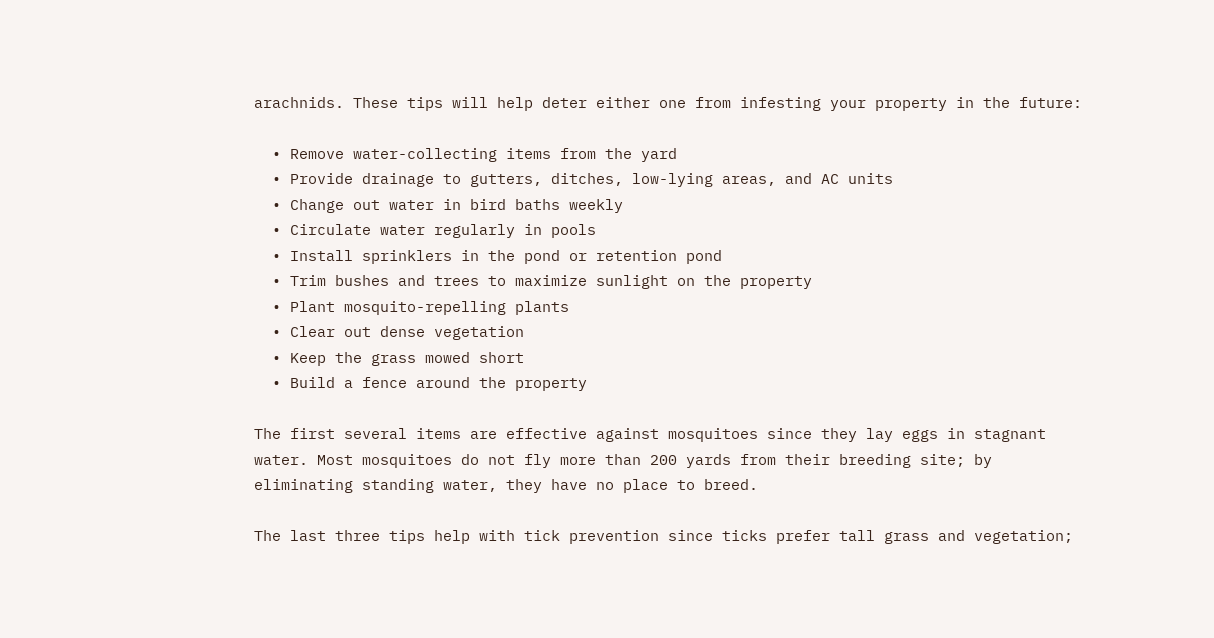arachnids. These tips will help deter either one from infesting your property in the future:

  • Remove water-collecting items from the yard
  • Provide drainage to gutters, ditches, low-lying areas, and AC units
  • Change out water in bird baths weekly
  • Circulate water regularly in pools
  • Install sprinklers in the pond or retention pond
  • Trim bushes and trees to maximize sunlight on the property
  • Plant mosquito-repelling plants
  • Clear out dense vegetation
  • Keep the grass mowed short
  • Build a fence around the property

The first several items are effective against mosquitoes since they lay eggs in stagnant water. Most mosquitoes do not fly more than 200 yards from their breeding site; by eliminating standing water, they have no place to breed.

The last three tips help with tick prevention since ticks prefer tall grass and vegetation;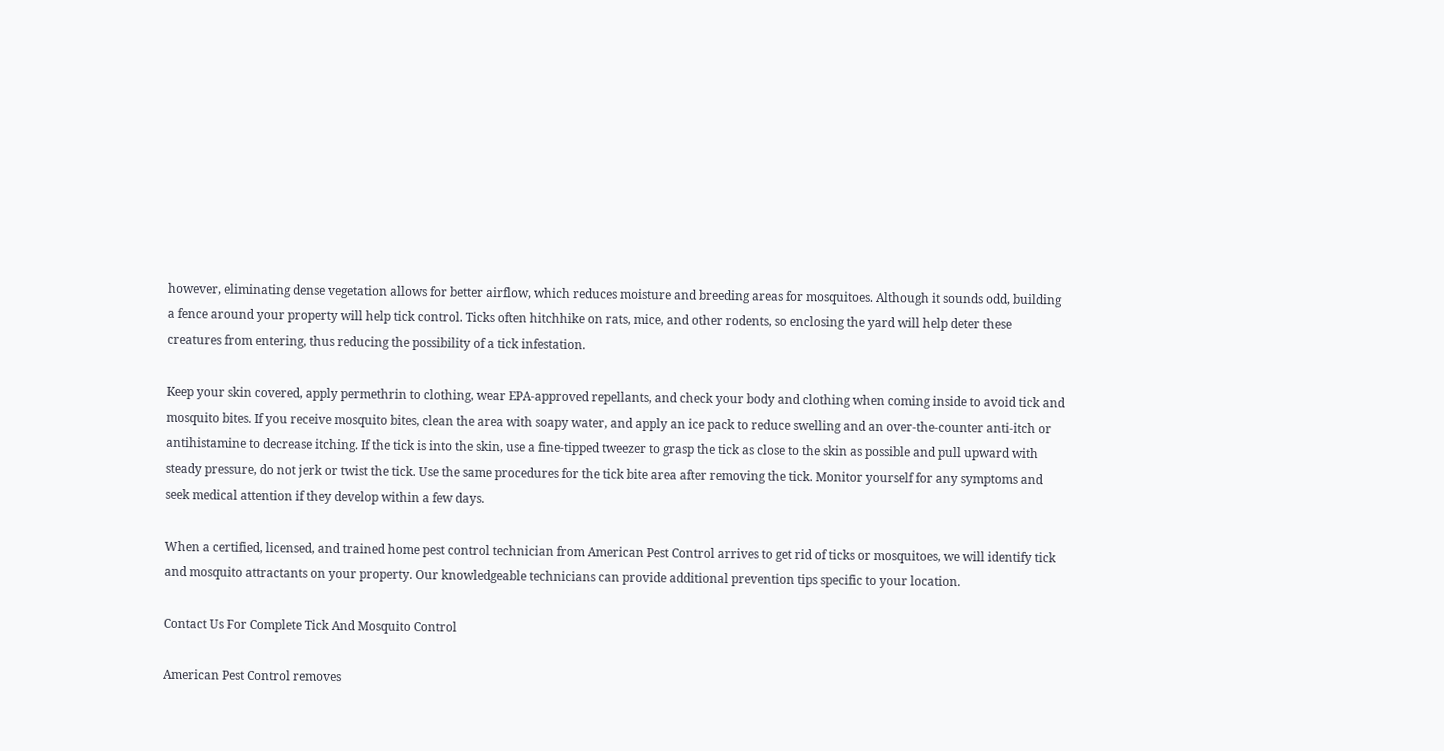however, eliminating dense vegetation allows for better airflow, which reduces moisture and breeding areas for mosquitoes. Although it sounds odd, building a fence around your property will help tick control. Ticks often hitchhike on rats, mice, and other rodents, so enclosing the yard will help deter these creatures from entering, thus reducing the possibility of a tick infestation.

Keep your skin covered, apply permethrin to clothing, wear EPA-approved repellants, and check your body and clothing when coming inside to avoid tick and mosquito bites. If you receive mosquito bites, clean the area with soapy water, and apply an ice pack to reduce swelling and an over-the-counter anti-itch or antihistamine to decrease itching. If the tick is into the skin, use a fine-tipped tweezer to grasp the tick as close to the skin as possible and pull upward with steady pressure, do not jerk or twist the tick. Use the same procedures for the tick bite area after removing the tick. Monitor yourself for any symptoms and seek medical attention if they develop within a few days.

When a certified, licensed, and trained home pest control technician from American Pest Control arrives to get rid of ticks or mosquitoes, we will identify tick and mosquito attractants on your property. Our knowledgeable technicians can provide additional prevention tips specific to your location.

Contact Us For Complete Tick And Mosquito Control

American Pest Control removes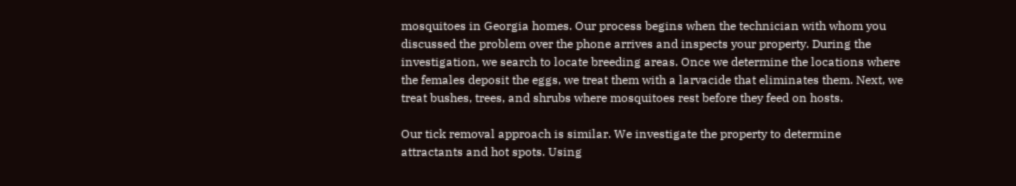mosquitoes in Georgia homes. Our process begins when the technician with whom you discussed the problem over the phone arrives and inspects your property. During the investigation, we search to locate breeding areas. Once we determine the locations where the females deposit the eggs, we treat them with a larvacide that eliminates them. Next, we treat bushes, trees, and shrubs where mosquitoes rest before they feed on hosts.

Our tick removal approach is similar. We investigate the property to determine attractants and hot spots. Using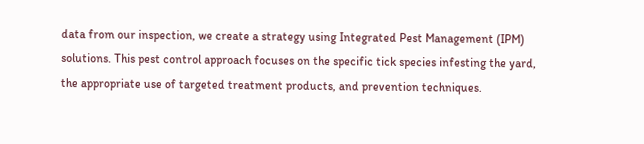data from our inspection, we create a strategy using Integrated Pest Management (IPM) solutions. This pest control approach focuses on the specific tick species infesting the yard, the appropriate use of targeted treatment products, and prevention techniques.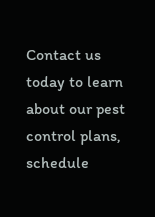Contact us today to learn about our pest control plans, schedule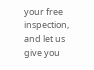your free inspection, and let us give you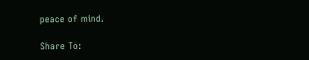peace of mind.

Share To: